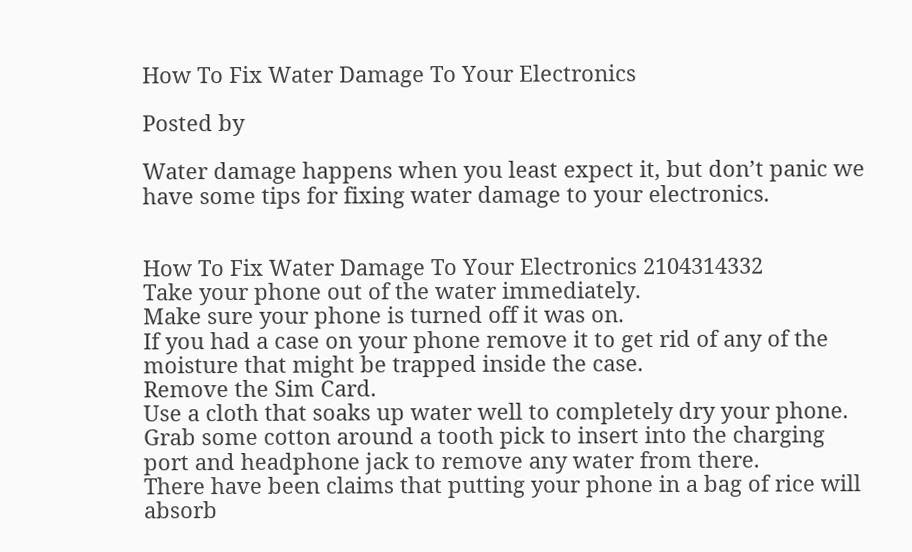How To Fix Water Damage To Your Electronics

Posted by

Water damage happens when you least expect it, but don’t panic we have some tips for fixing water damage to your electronics.


How To Fix Water Damage To Your Electronics 2104314332
Take your phone out of the water immediately.
Make sure your phone is turned off it was on.
If you had a case on your phone remove it to get rid of any of the moisture that might be trapped inside the case.
Remove the Sim Card.
Use a cloth that soaks up water well to completely dry your phone.
Grab some cotton around a tooth pick to insert into the charging port and headphone jack to remove any water from there.
There have been claims that putting your phone in a bag of rice will absorb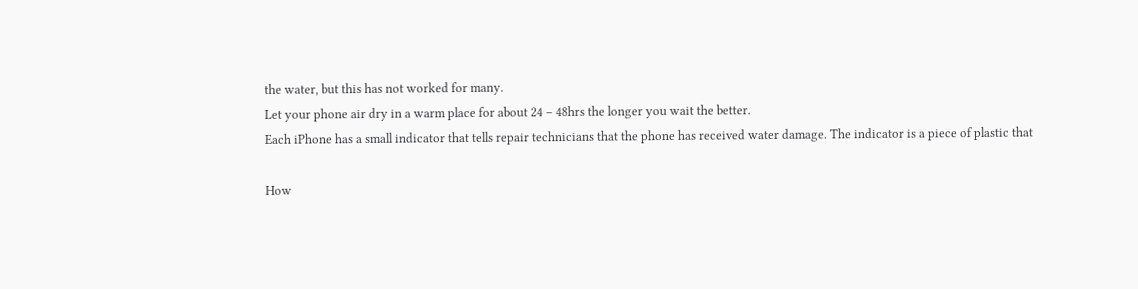the water, but this has not worked for many.
Let your phone air dry in a warm place for about 24 – 48hrs the longer you wait the better.
Each iPhone has a small indicator that tells repair technicians that the phone has received water damage. The indicator is a piece of plastic that

How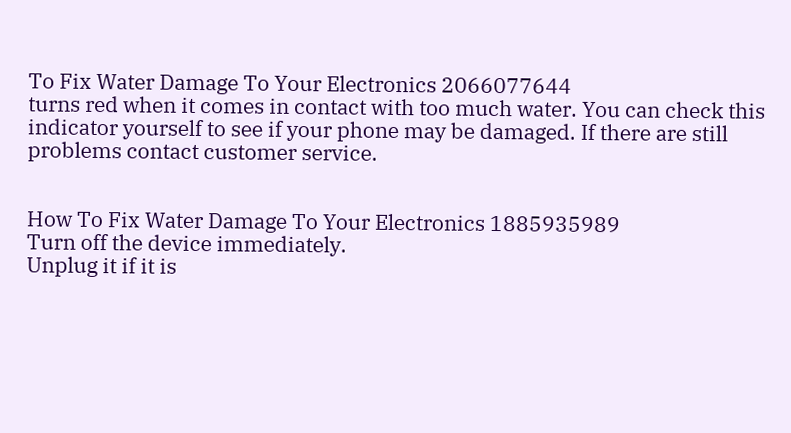To Fix Water Damage To Your Electronics 2066077644
turns red when it comes in contact with too much water. You can check this indicator yourself to see if your phone may be damaged. If there are still problems contact customer service.


How To Fix Water Damage To Your Electronics 1885935989
Turn off the device immediately.
Unplug it if it is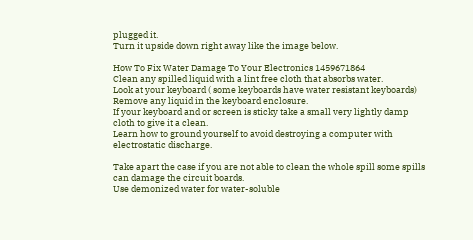plugged it.
Turn it upside down right away like the image below.

How To Fix Water Damage To Your Electronics 1459671864
Clean any spilled liquid with a lint free cloth that absorbs water.
Look at your keyboard ( some keyboards have water resistant keyboards)
Remove any liquid in the keyboard enclosure.
If your keyboard and or screen is sticky take a small very lightly damp cloth to give it a clean.
Learn how to ground yourself to avoid destroying a computer with electrostatic discharge.

Take apart the case if you are not able to clean the whole spill some spills can damage the circuit boards.
Use demonized water for water-soluble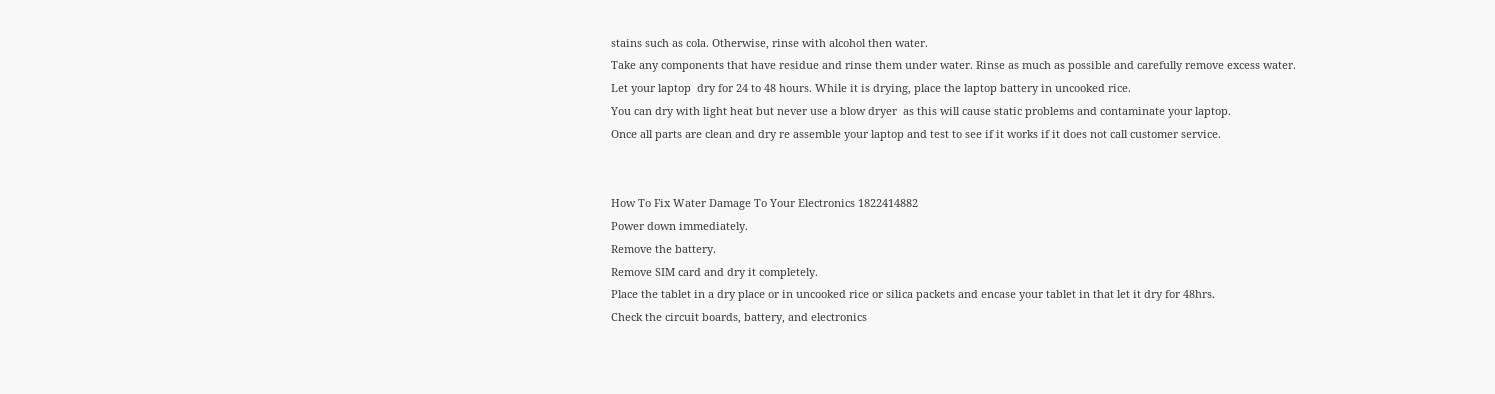stains such as cola. Otherwise, rinse with alcohol then water.
Take any components that have residue and rinse them under water. Rinse as much as possible and carefully remove excess water.
Let your laptop  dry for 24 to 48 hours. While it is drying, place the laptop battery in uncooked rice.
You can dry with light heat but never use a blow dryer  as this will cause static problems and contaminate your laptop.
Once all parts are clean and dry re assemble your laptop and test to see if it works if it does not call customer service.


How To Fix Water Damage To Your Electronics 1822414882
Power down immediately.
Remove the battery.
Remove SIM card and dry it completely.
Place the tablet in a dry place or in uncooked rice or silica packets and encase your tablet in that let it dry for 48hrs.
Check the circuit boards, battery, and electronics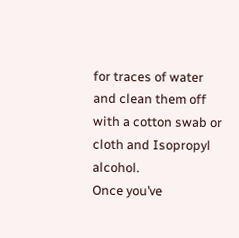for traces of water and clean them off with a cotton swab or cloth and Isopropyl alcohol.
Once you’ve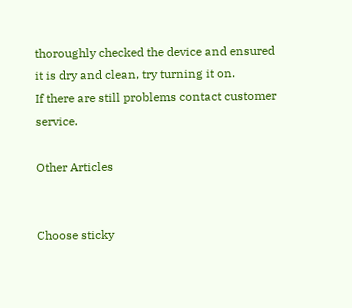thoroughly checked the device and ensured it is dry and clean, try turning it on.
If there are still problems contact customer service.

Other Articles


Choose sticky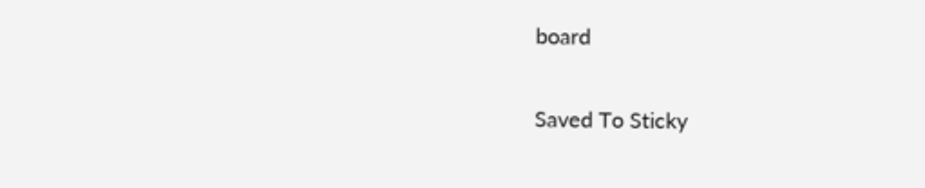board

Saved To Sticky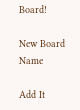Board!

New Board Name

Add It